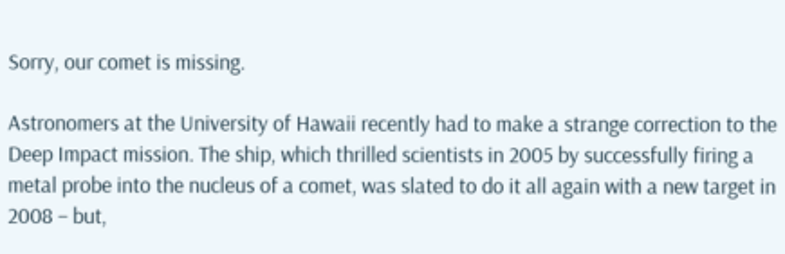Sorry, our comet is missing.

Astronomers at the University of Hawaii recently had to make a strange correction to the Deep Impact mission. The ship, which thrilled scientists in 2005 by successfully firing a metal probe into the nucleus of a comet, was slated to do it all again with a new target in 2008 – but,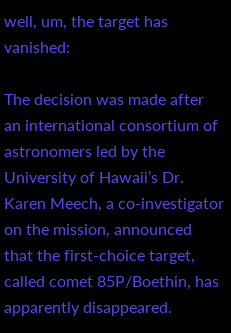well, um, the target has vanished:

The decision was made after an international consortium of astronomers led by the University of Hawaii’s Dr. Karen Meech, a co-investigator on the mission, announced that the first-choice target, called comet 85P/Boethin, has apparently disappeared.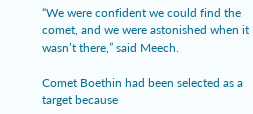“We were confident we could find the comet, and we were astonished when it wasn’t there,” said Meech.

Comet Boethin had been selected as a target because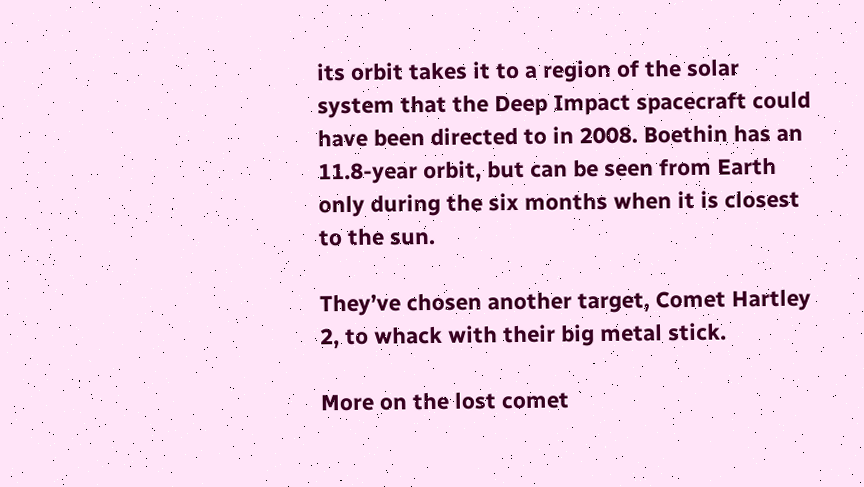its orbit takes it to a region of the solar system that the Deep Impact spacecraft could have been directed to in 2008. Boethin has an 11.8-year orbit, but can be seen from Earth only during the six months when it is closest to the sun.

They’ve chosen another target, Comet Hartley 2, to whack with their big metal stick.

More on the lost comet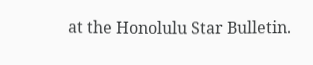at the Honolulu Star Bulletin.